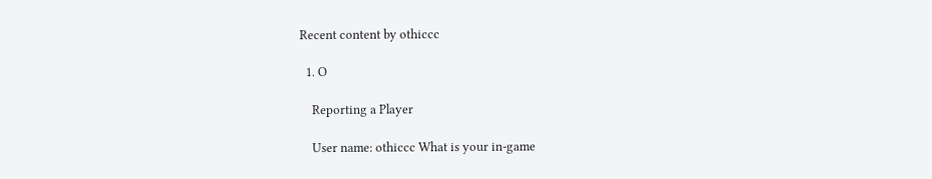Recent content by othiccc

  1. O

    Reporting a Player

    User name: othiccc What is your in-game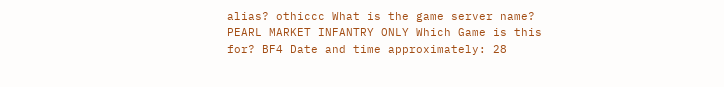alias? othiccc What is the game server name? PEARL MARKET INFANTRY ONLY Which Game is this for? BF4 Date and time approximately: 28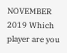NOVEMBER 2019 Which player are you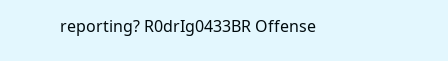reporting? R0drIg0433BR Offense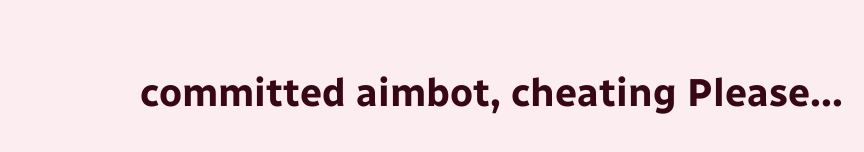committed aimbot, cheating Please...